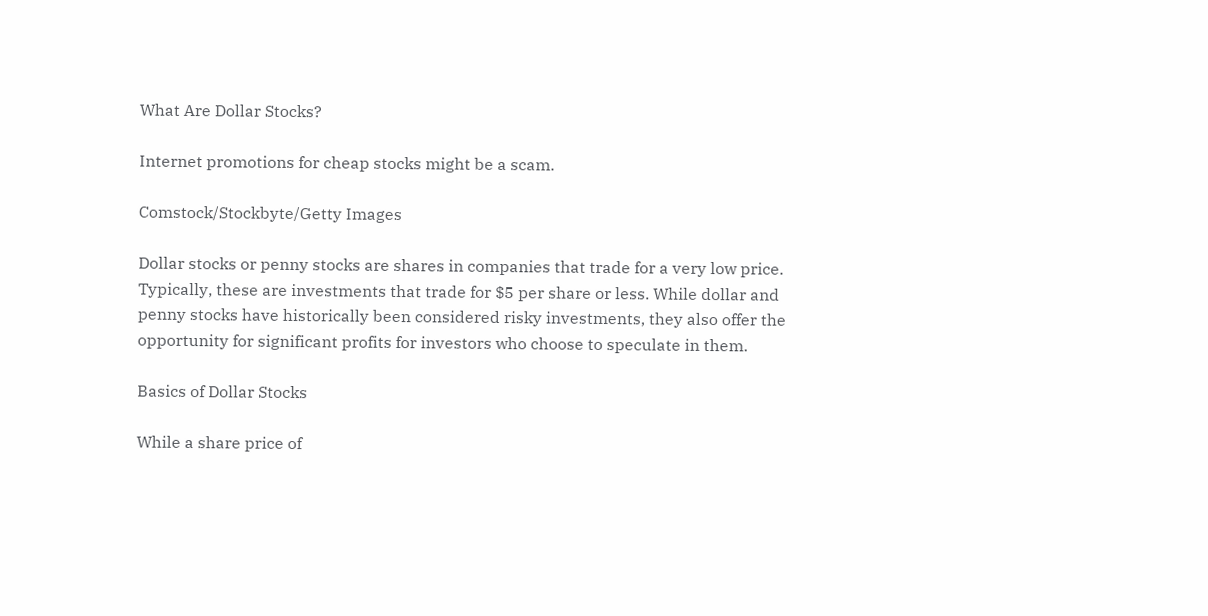What Are Dollar Stocks?

Internet promotions for cheap stocks might be a scam.

Comstock/Stockbyte/Getty Images

Dollar stocks or penny stocks are shares in companies that trade for a very low price. Typically, these are investments that trade for $5 per share or less. While dollar and penny stocks have historically been considered risky investments, they also offer the opportunity for significant profits for investors who choose to speculate in them.

Basics of Dollar Stocks

While a share price of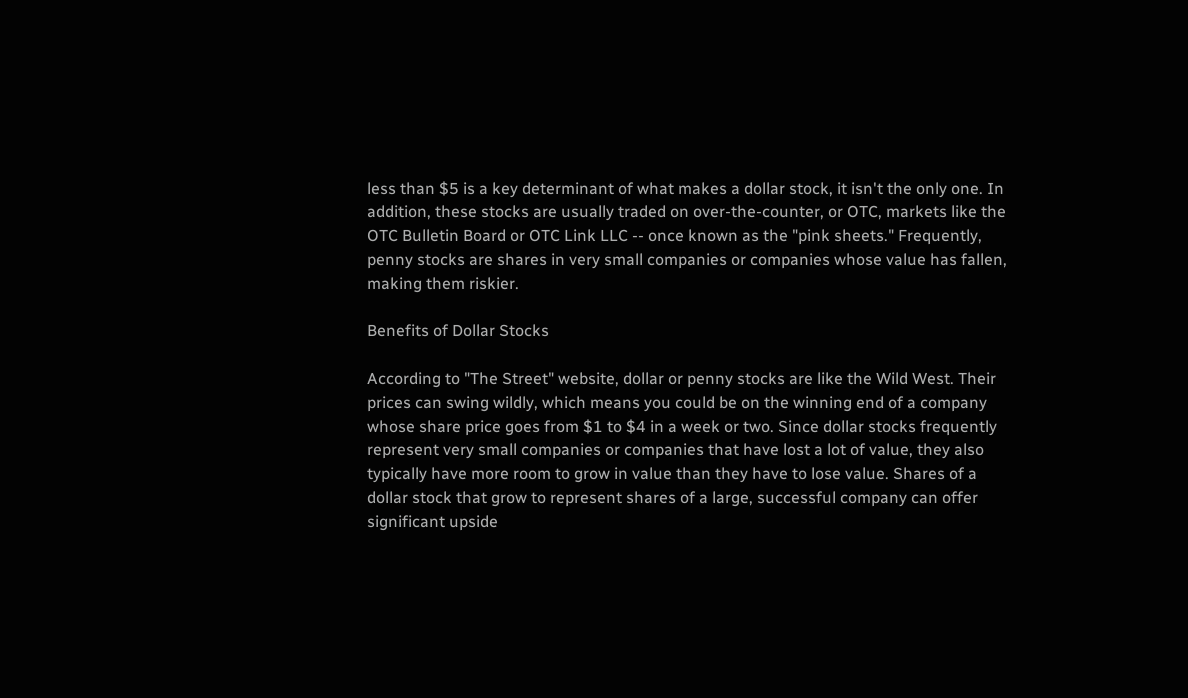less than $5 is a key determinant of what makes a dollar stock, it isn't the only one. In addition, these stocks are usually traded on over-the-counter, or OTC, markets like the OTC Bulletin Board or OTC Link LLC -- once known as the "pink sheets." Frequently, penny stocks are shares in very small companies or companies whose value has fallen, making them riskier.

Benefits of Dollar Stocks

According to "The Street" website, dollar or penny stocks are like the Wild West. Their prices can swing wildly, which means you could be on the winning end of a company whose share price goes from $1 to $4 in a week or two. Since dollar stocks frequently represent very small companies or companies that have lost a lot of value, they also typically have more room to grow in value than they have to lose value. Shares of a dollar stock that grow to represent shares of a large, successful company can offer significant upside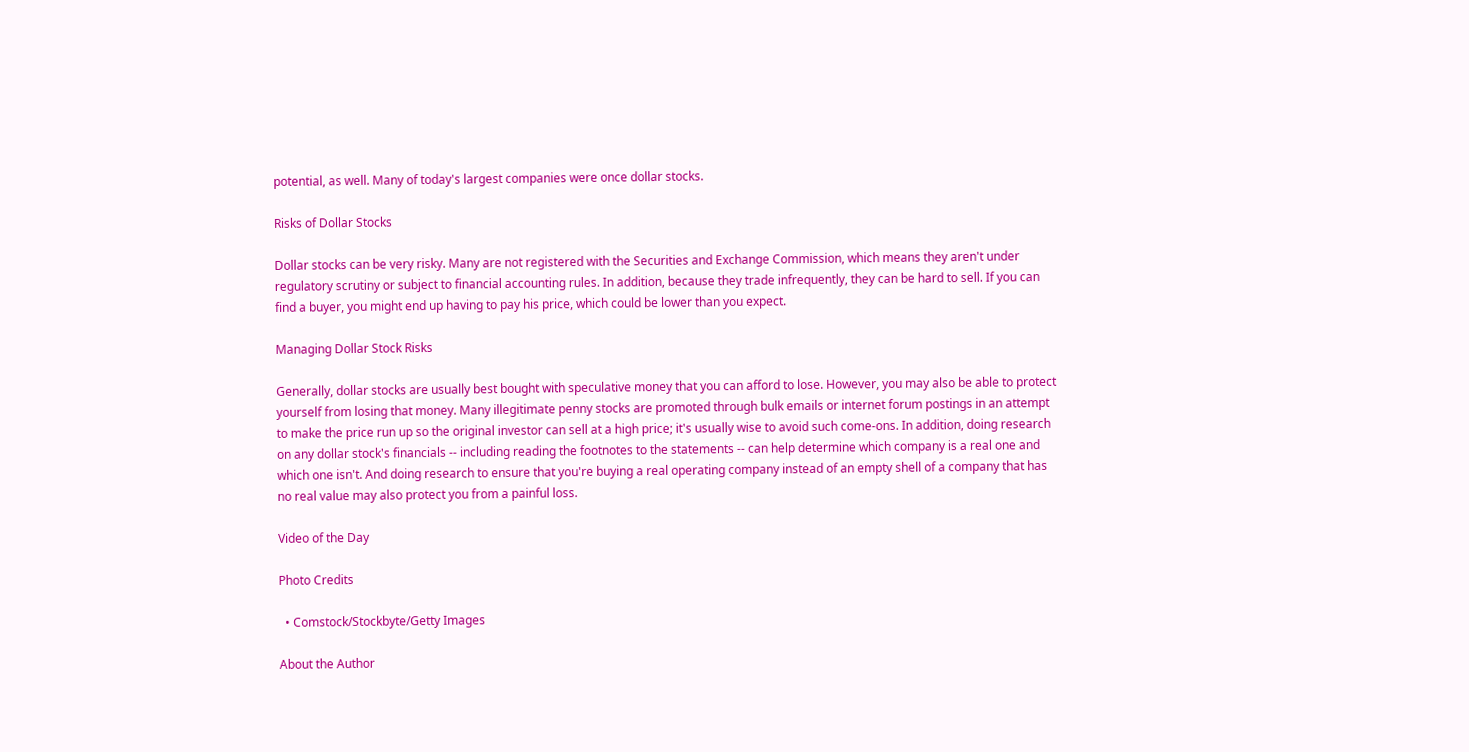potential, as well. Many of today's largest companies were once dollar stocks.

Risks of Dollar Stocks

Dollar stocks can be very risky. Many are not registered with the Securities and Exchange Commission, which means they aren't under regulatory scrutiny or subject to financial accounting rules. In addition, because they trade infrequently, they can be hard to sell. If you can find a buyer, you might end up having to pay his price, which could be lower than you expect.

Managing Dollar Stock Risks

Generally, dollar stocks are usually best bought with speculative money that you can afford to lose. However, you may also be able to protect yourself from losing that money. Many illegitimate penny stocks are promoted through bulk emails or internet forum postings in an attempt to make the price run up so the original investor can sell at a high price; it's usually wise to avoid such come-ons. In addition, doing research on any dollar stock's financials -- including reading the footnotes to the statements -- can help determine which company is a real one and which one isn't. And doing research to ensure that you're buying a real operating company instead of an empty shell of a company that has no real value may also protect you from a painful loss.

Video of the Day

Photo Credits

  • Comstock/Stockbyte/Getty Images

About the Author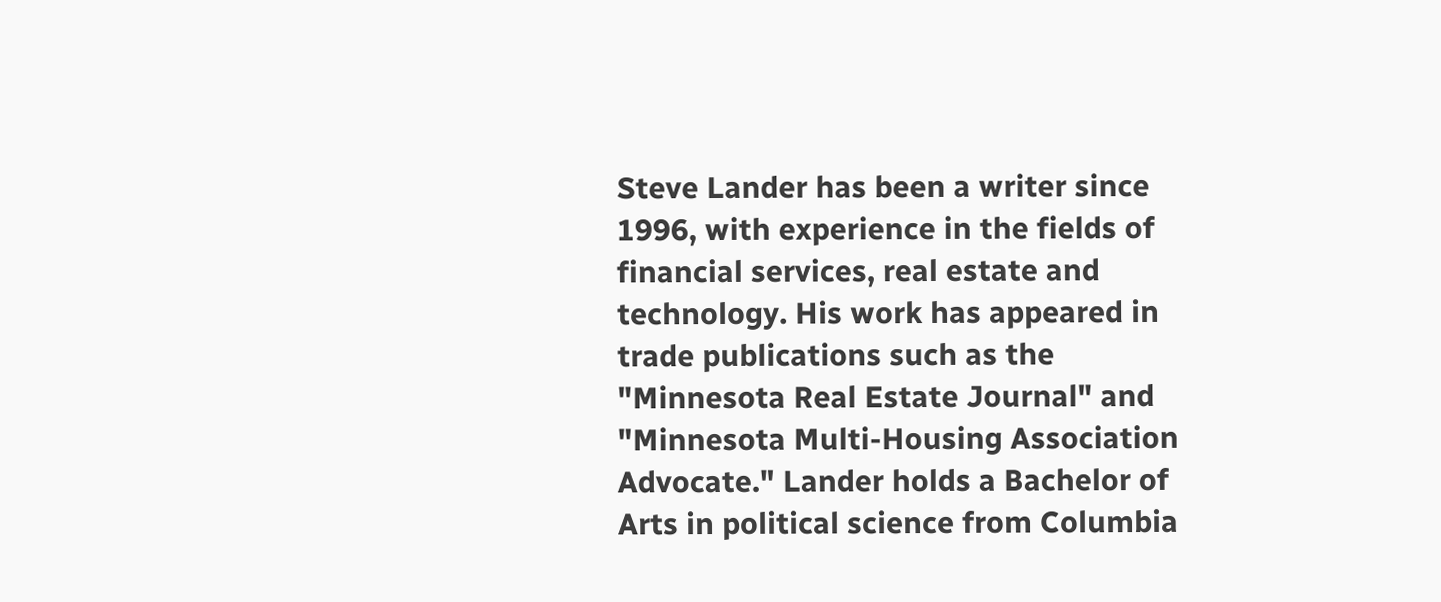Steve Lander has been a writer since 1996, with experience in the fields of financial services, real estate and technology. His work has appeared in trade publications such as the "Minnesota Real Estate Journal" and "Minnesota Multi-Housing Association Advocate." Lander holds a Bachelor of Arts in political science from Columbia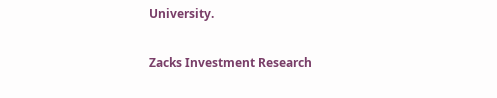University.

Zacks Investment Research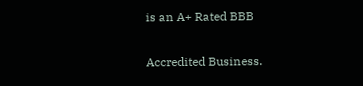is an A+ Rated BBB

Accredited Business.